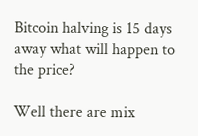Bitcoin halving is 15 days away what will happen to the price?

Well there are mix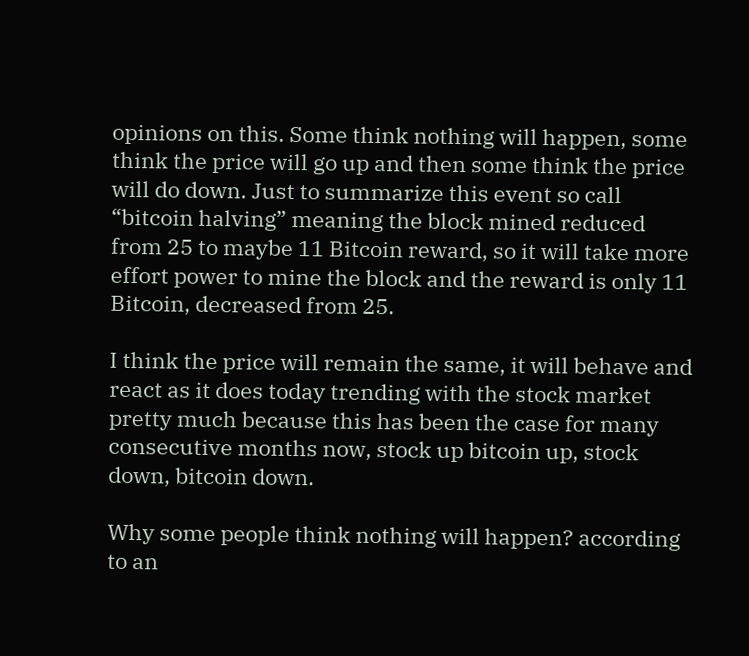opinions on this. Some think nothing will happen, some think the price will go up and then some think the price will do down. Just to summarize this event so call “bitcoin halving” meaning the block mined reduced from 25 to maybe 11 Bitcoin reward, so it will take more effort power to mine the block and the reward is only 11 Bitcoin, decreased from 25.

I think the price will remain the same, it will behave and react as it does today trending with the stock market pretty much because this has been the case for many consecutive months now, stock up bitcoin up, stock down, bitcoin down.

Why some people think nothing will happen? according to an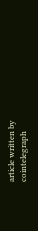article written by cointelegraph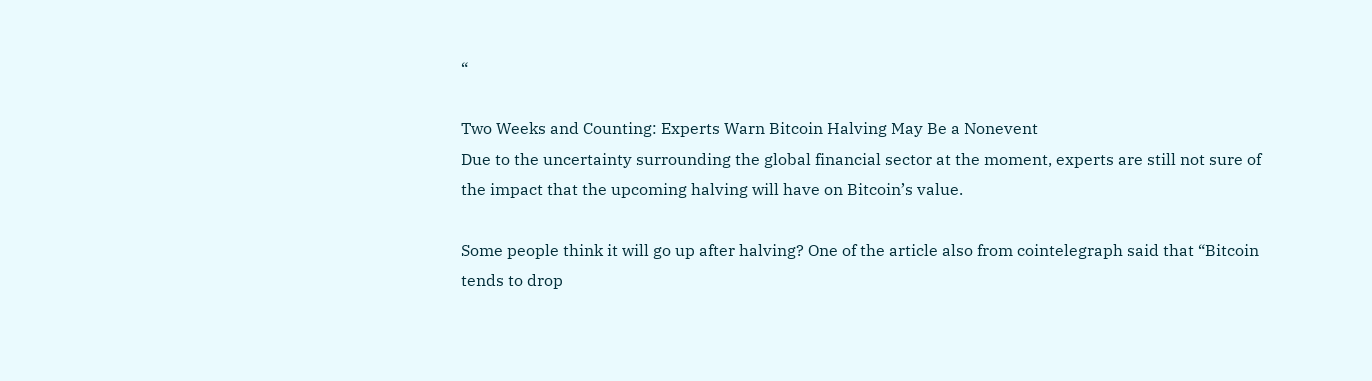“

Two Weeks and Counting: Experts Warn Bitcoin Halving May Be a Nonevent
Due to the uncertainty surrounding the global financial sector at the moment, experts are still not sure of the impact that the upcoming halving will have on Bitcoin’s value.

Some people think it will go up after halving? One of the article also from cointelegraph said that “Bitcoin tends to drop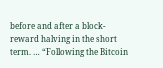before and after a block-reward halving in the short term. … “Following the Bitcoin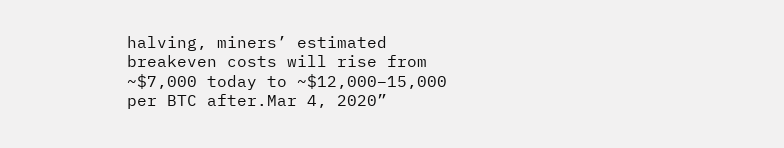halving, miners’ estimated breakeven costs will rise from ~$7,000 today to ~$12,000–15,000 per BTC after.Mar 4, 2020”